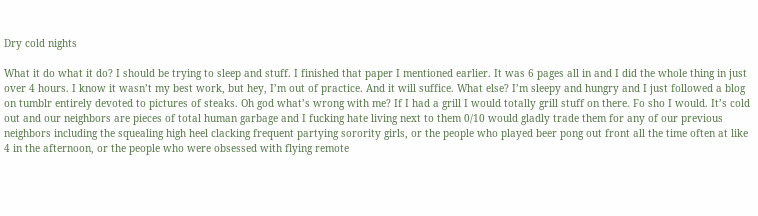Dry cold nights

What it do what it do? I should be trying to sleep and stuff. I finished that paper I mentioned earlier. It was 6 pages all in and I did the whole thing in just over 4 hours. I know it wasn’t my best work, but hey, I’m out of practice. And it will suffice. What else? I’m sleepy and hungry and I just followed a blog on tumblr entirely devoted to pictures of steaks. Oh god what’s wrong with me? If I had a grill I would totally grill stuff on there. Fo sho I would. It’s cold out and our neighbors are pieces of total human garbage and I fucking hate living next to them 0/10 would gladly trade them for any of our previous neighbors including the squealing high heel clacking frequent partying sorority girls, or the people who played beer pong out front all the time often at like 4 in the afternoon, or the people who were obsessed with flying remote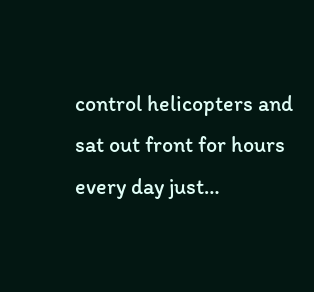control helicopters and sat out front for hours every day just…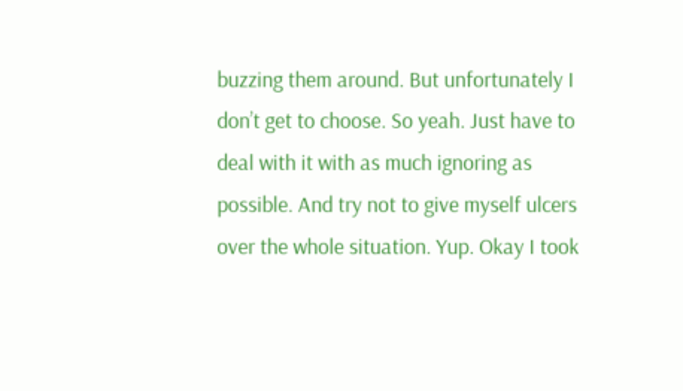buzzing them around. But unfortunately I don’t get to choose. So yeah. Just have to deal with it with as much ignoring as possible. And try not to give myself ulcers over the whole situation. Yup. Okay I took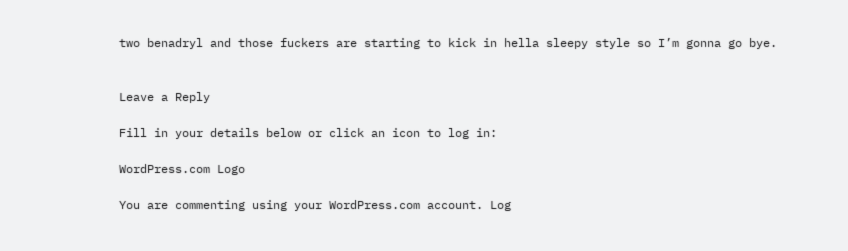two benadryl and those fuckers are starting to kick in hella sleepy style so I’m gonna go bye.


Leave a Reply

Fill in your details below or click an icon to log in:

WordPress.com Logo

You are commenting using your WordPress.com account. Log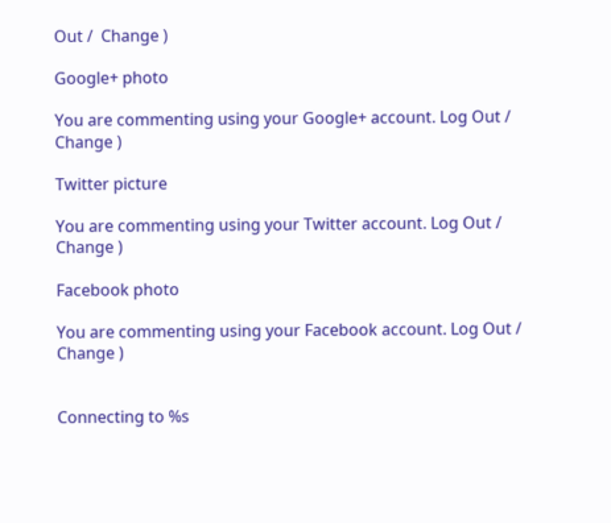Out /  Change )

Google+ photo

You are commenting using your Google+ account. Log Out /  Change )

Twitter picture

You are commenting using your Twitter account. Log Out /  Change )

Facebook photo

You are commenting using your Facebook account. Log Out /  Change )


Connecting to %s